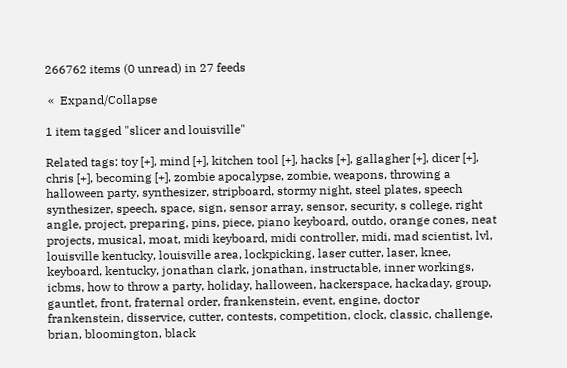266762 items (0 unread) in 27 feeds

 «  Expand/Collapse

1 item tagged "slicer and louisville"

Related tags: toy [+], mind [+], kitchen tool [+], hacks [+], gallagher [+], dicer [+], chris [+], becoming [+], zombie apocalypse, zombie, weapons, throwing a halloween party, synthesizer, stripboard, stormy night, steel plates, speech synthesizer, speech, space, sign, sensor array, sensor, security, s college, right angle, project, preparing, pins, piece, piano keyboard, outdo, orange cones, neat projects, musical, moat, midi keyboard, midi controller, midi, mad scientist, lvl, louisville kentucky, louisville area, lockpicking, laser cutter, laser, knee, keyboard, kentucky, jonathan clark, jonathan, instructable, inner workings, icbms, how to throw a party, holiday, halloween, hackerspace, hackaday, group, gauntlet, front, fraternal order, frankenstein, event, engine, doctor frankenstein, disservice, cutter, contests, competition, clock, classic, challenge, brian, bloomington, black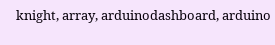knight, array, arduinodashboard, arduino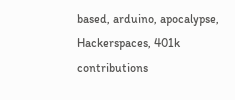based, arduino, apocalypse, Hackerspaces, 401k contributions